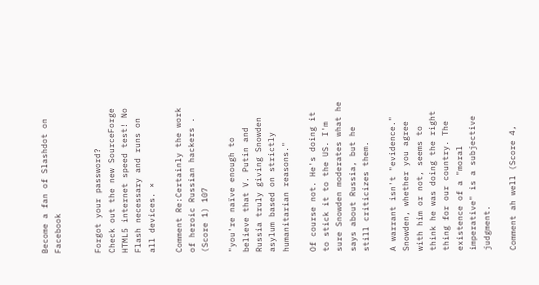Become a fan of Slashdot on Facebook


Forgot your password?
Check out the new SourceForge HTML5 internet speed test! No Flash necessary and runs on all devices. ×

Comment Re:Certainly the work of heroic Russian hackers . (Score 1) 107

"you're naïve enough to believe that V. Putin and Russia truly giving Snowden asylum based on strictly humanitarian reasons."

Of course not. He's doing it to stick it to the US. I'm sure Snowden moderates what he says about Russia, but he still criticizes them.

A warrant isn't "evidence." Snowden, whether you agree with him or not, seems to think he was doing the right thing for our country. The existence of a "moral imperative" is a subjective judgment.

Comment ah well (Score 4,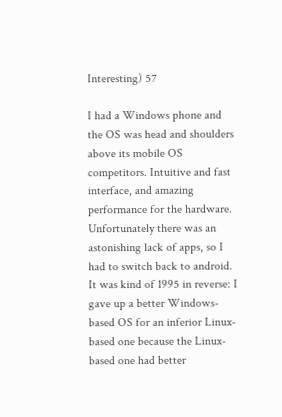Interesting) 57

I had a Windows phone and the OS was head and shoulders above its mobile OS competitors. Intuitive and fast interface, and amazing performance for the hardware. Unfortunately there was an astonishing lack of apps, so I had to switch back to android. It was kind of 1995 in reverse: I gave up a better Windows-based OS for an inferior Linux-based one because the Linux-based one had better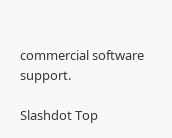commercial software support.

Slashdot Top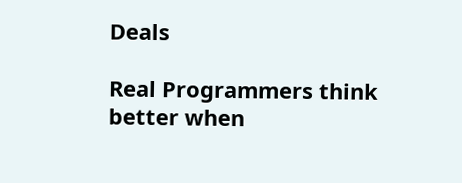Deals

Real Programmers think better when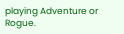playing Adventure or Rogue.